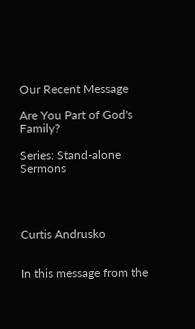Our Recent Message

Are You Part of God's Family?

Series: Stand-alone Sermons




Curtis Andrusko


In this message from the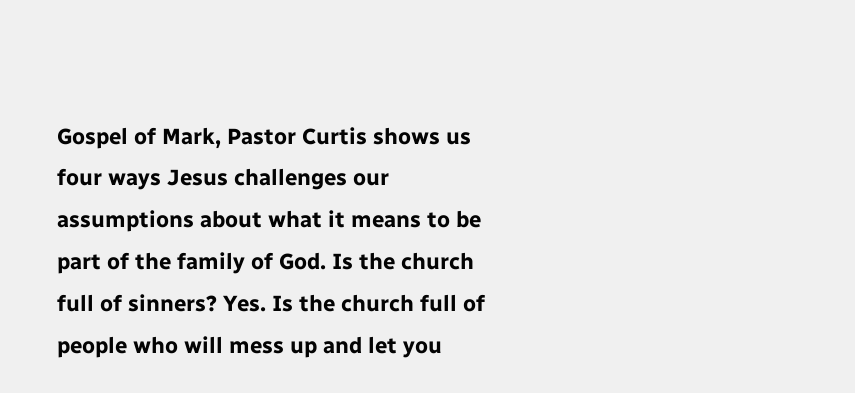Gospel of Mark, Pastor Curtis shows us four ways Jesus challenges our assumptions about what it means to be part of the family of God. Is the church full of sinners? Yes. Is the church full of people who will mess up and let you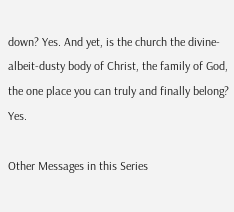down? Yes. And yet, is the church the divine-albeit-dusty body of Christ, the family of God, the one place you can truly and finally belong? Yes.

Other Messages in this Series